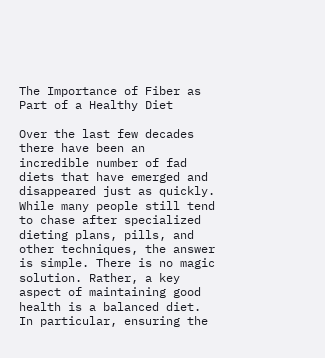The Importance of Fiber as Part of a Healthy Diet

Over the last few decades there have been an incredible number of fad diets that have emerged and disappeared just as quickly. While many people still tend to chase after specialized dieting plans, pills, and other techniques, the answer is simple. There is no magic solution. Rather, a key aspect of maintaining good health is a balanced diet. In particular, ensuring the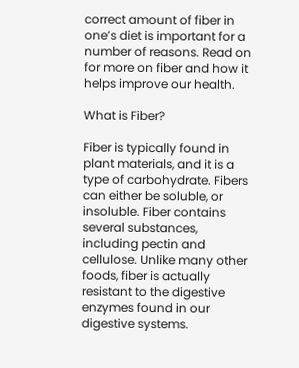correct amount of fiber in one’s diet is important for a number of reasons. Read on for more on fiber and how it helps improve our health.

What is Fiber?

Fiber is typically found in plant materials, and it is a type of carbohydrate. Fibers can either be soluble, or insoluble. Fiber contains several substances, including pectin and cellulose. Unlike many other foods, fiber is actually resistant to the digestive enzymes found in our digestive systems.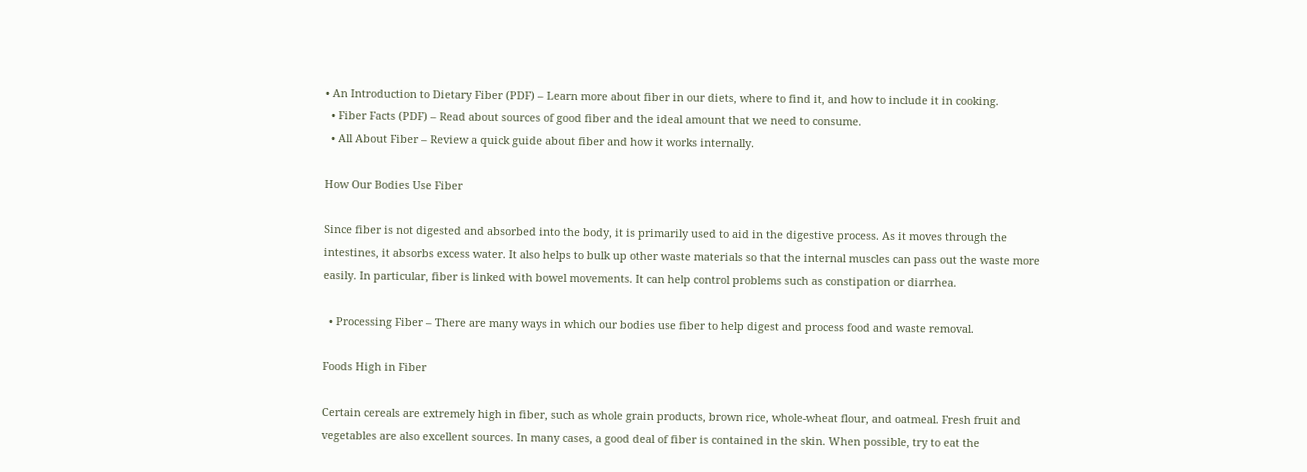• An Introduction to Dietary Fiber (PDF) – Learn more about fiber in our diets, where to find it, and how to include it in cooking.
  • Fiber Facts (PDF) – Read about sources of good fiber and the ideal amount that we need to consume.
  • All About Fiber – Review a quick guide about fiber and how it works internally.

How Our Bodies Use Fiber

Since fiber is not digested and absorbed into the body, it is primarily used to aid in the digestive process. As it moves through the intestines, it absorbs excess water. It also helps to bulk up other waste materials so that the internal muscles can pass out the waste more easily. In particular, fiber is linked with bowel movements. It can help control problems such as constipation or diarrhea.

  • Processing Fiber – There are many ways in which our bodies use fiber to help digest and process food and waste removal.

Foods High in Fiber

Certain cereals are extremely high in fiber, such as whole grain products, brown rice, whole-wheat flour, and oatmeal. Fresh fruit and vegetables are also excellent sources. In many cases, a good deal of fiber is contained in the skin. When possible, try to eat the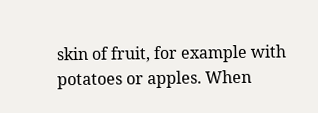skin of fruit, for example with potatoes or apples. When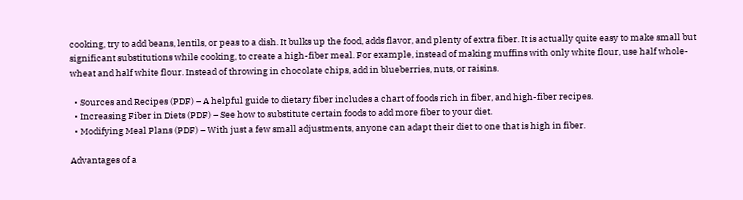cooking, try to add beans, lentils, or peas to a dish. It bulks up the food, adds flavor, and plenty of extra fiber. It is actually quite easy to make small but significant substitutions while cooking, to create a high-fiber meal. For example, instead of making muffins with only white flour, use half whole-wheat and half white flour. Instead of throwing in chocolate chips, add in blueberries, nuts, or raisins.

  • Sources and Recipes (PDF) – A helpful guide to dietary fiber includes a chart of foods rich in fiber, and high-fiber recipes.
  • Increasing Fiber in Diets (PDF) – See how to substitute certain foods to add more fiber to your diet.
  • Modifying Meal Plans (PDF) – With just a few small adjustments, anyone can adapt their diet to one that is high in fiber.

Advantages of a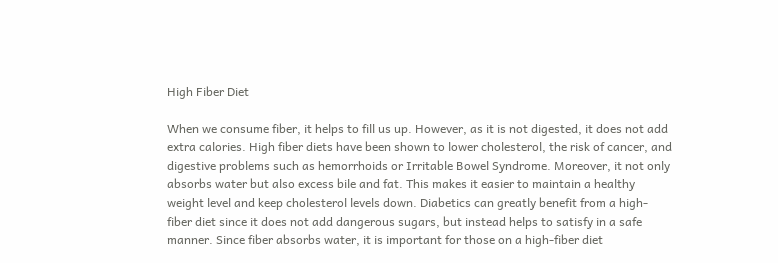High Fiber Diet

When we consume fiber, it helps to fill us up. However, as it is not digested, it does not add extra calories. High fiber diets have been shown to lower cholesterol, the risk of cancer, and digestive problems such as hemorrhoids or Irritable Bowel Syndrome. Moreover, it not only absorbs water but also excess bile and fat. This makes it easier to maintain a healthy weight level and keep cholesterol levels down. Diabetics can greatly benefit from a high-fiber diet since it does not add dangerous sugars, but instead helps to satisfy in a safe manner. Since fiber absorbs water, it is important for those on a high-fiber diet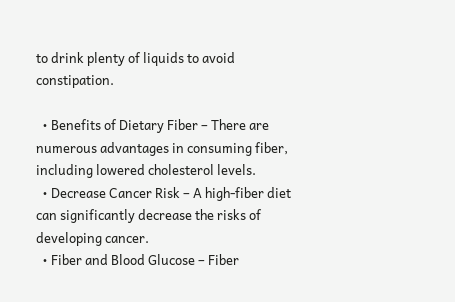to drink plenty of liquids to avoid constipation.

  • Benefits of Dietary Fiber – There are numerous advantages in consuming fiber, including lowered cholesterol levels.
  • Decrease Cancer Risk – A high-fiber diet can significantly decrease the risks of developing cancer.
  • Fiber and Blood Glucose – Fiber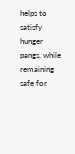helps to satisfy hunger pangs, while remaining safe for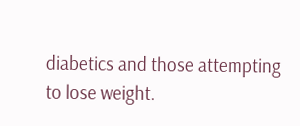diabetics and those attempting to lose weight.